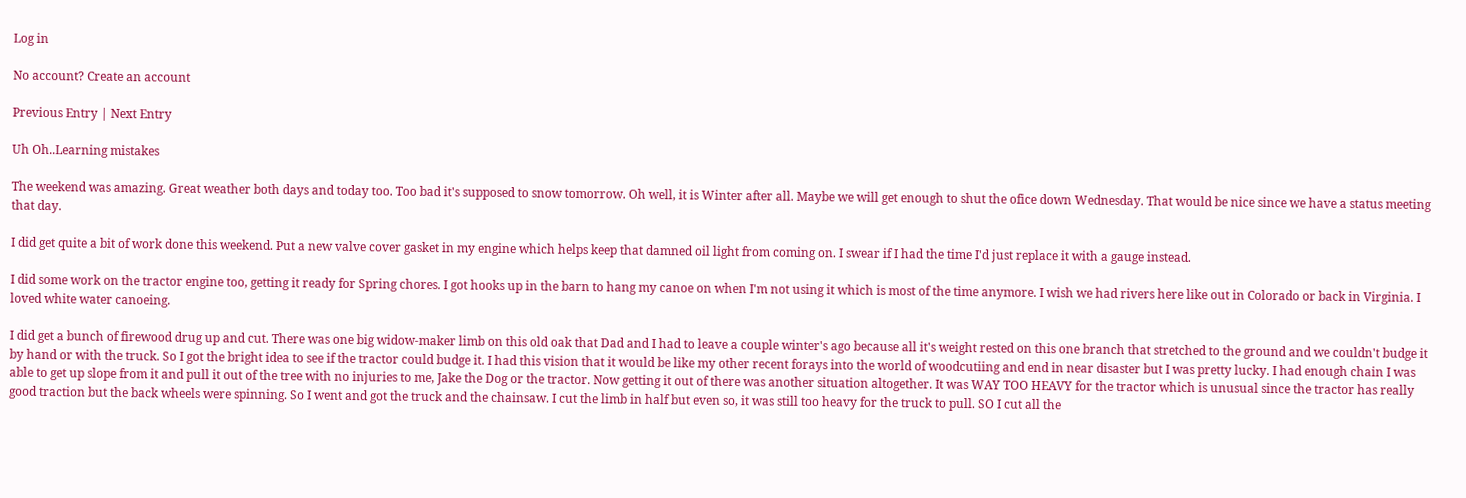Log in

No account? Create an account

Previous Entry | Next Entry

Uh Oh..Learning mistakes

The weekend was amazing. Great weather both days and today too. Too bad it's supposed to snow tomorrow. Oh well, it is Winter after all. Maybe we will get enough to shut the ofice down Wednesday. That would be nice since we have a status meeting that day.

I did get quite a bit of work done this weekend. Put a new valve cover gasket in my engine which helps keep that damned oil light from coming on. I swear if I had the time I'd just replace it with a gauge instead.

I did some work on the tractor engine too, getting it ready for Spring chores. I got hooks up in the barn to hang my canoe on when I'm not using it which is most of the time anymore. I wish we had rivers here like out in Colorado or back in Virginia. I loved white water canoeing.

I did get a bunch of firewood drug up and cut. There was one big widow-maker limb on this old oak that Dad and I had to leave a couple winter's ago because all it's weight rested on this one branch that stretched to the ground and we couldn't budge it by hand or with the truck. So I got the bright idea to see if the tractor could budge it. I had this vision that it would be like my other recent forays into the world of woodcutiing and end in near disaster but I was pretty lucky. I had enough chain I was able to get up slope from it and pull it out of the tree with no injuries to me, Jake the Dog or the tractor. Now getting it out of there was another situation altogether. It was WAY TOO HEAVY for the tractor which is unusual since the tractor has really good traction but the back wheels were spinning. So I went and got the truck and the chainsaw. I cut the limb in half but even so, it was still too heavy for the truck to pull. SO I cut all the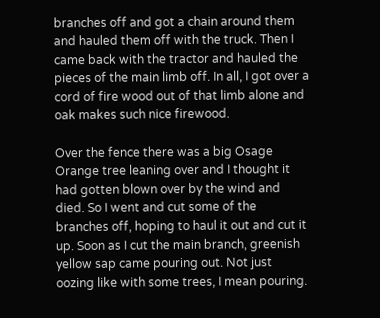branches off and got a chain around them and hauled them off with the truck. Then I came back with the tractor and hauled the pieces of the main limb off. In all, I got over a cord of fire wood out of that limb alone and oak makes such nice firewood.

Over the fence there was a big Osage Orange tree leaning over and I thought it had gotten blown over by the wind and died. So I went and cut some of the branches off, hoping to haul it out and cut it up. Soon as I cut the main branch, greenish yellow sap came pouring out. Not just oozing like with some trees, I mean pouring.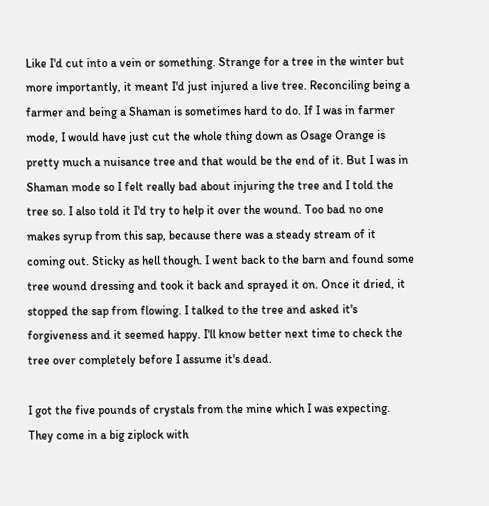Like I'd cut into a vein or something. Strange for a tree in the winter but more importantly, it meant I'd just injured a live tree. Reconciling being a farmer and being a Shaman is sometimes hard to do. If I was in farmer mode, I would have just cut the whole thing down as Osage Orange is pretty much a nuisance tree and that would be the end of it. But I was in Shaman mode so I felt really bad about injuring the tree and I told the tree so. I also told it I'd try to help it over the wound. Too bad no one makes syrup from this sap, because there was a steady stream of it coming out. Sticky as hell though. I went back to the barn and found some tree wound dressing and took it back and sprayed it on. Once it dried, it stopped the sap from flowing. I talked to the tree and asked it's forgiveness and it seemed happy. I'll know better next time to check the tree over completely before I assume it's dead.

I got the five pounds of crystals from the mine which I was expecting. They come in a big ziplock with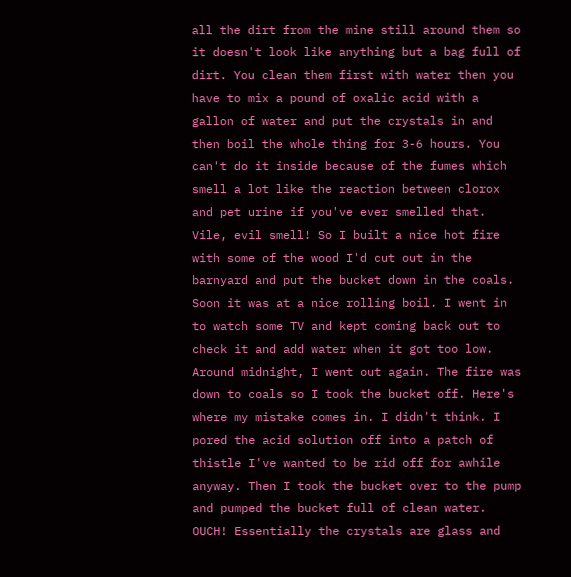all the dirt from the mine still around them so it doesn't look like anything but a bag full of dirt. You clean them first with water then you have to mix a pound of oxalic acid with a gallon of water and put the crystals in and then boil the whole thing for 3-6 hours. You can't do it inside because of the fumes which smell a lot like the reaction between clorox and pet urine if you've ever smelled that. Vile, evil smell! So I built a nice hot fire with some of the wood I'd cut out in the barnyard and put the bucket down in the coals. Soon it was at a nice rolling boil. I went in to watch some TV and kept coming back out to check it and add water when it got too low. Around midnight, I went out again. The fire was down to coals so I took the bucket off. Here's where my mistake comes in. I didn't think. I pored the acid solution off into a patch of thistle I've wanted to be rid off for awhile anyway. Then I took the bucket over to the pump and pumped the bucket full of clean water. OUCH! Essentially the crystals are glass and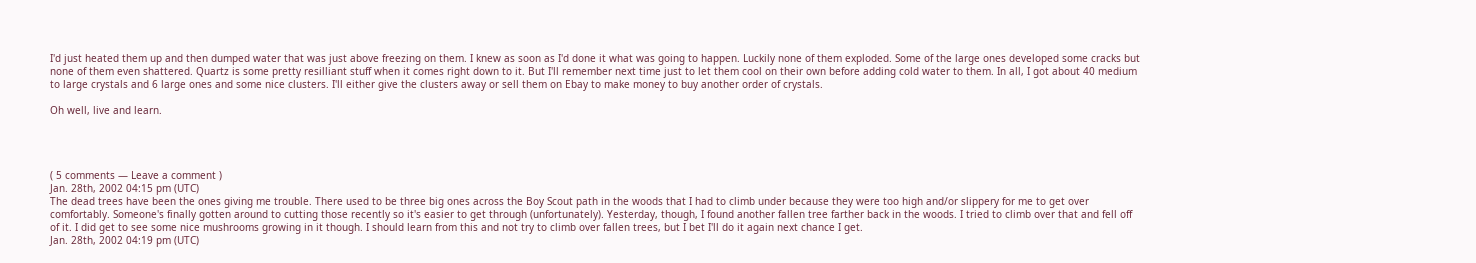I'd just heated them up and then dumped water that was just above freezing on them. I knew as soon as I'd done it what was going to happen. Luckily none of them exploded. Some of the large ones developed some cracks but none of them even shattered. Quartz is some pretty resilliant stuff when it comes right down to it. But I'll remember next time just to let them cool on their own before adding cold water to them. In all, I got about 40 medium to large crystals and 6 large ones and some nice clusters. I'll either give the clusters away or sell them on Ebay to make money to buy another order of crystals.

Oh well, live and learn.




( 5 comments — Leave a comment )
Jan. 28th, 2002 04:15 pm (UTC)
The dead trees have been the ones giving me trouble. There used to be three big ones across the Boy Scout path in the woods that I had to climb under because they were too high and/or slippery for me to get over comfortably. Someone's finally gotten around to cutting those recently so it's easier to get through (unfortunately). Yesterday, though, I found another fallen tree farther back in the woods. I tried to climb over that and fell off of it. I did get to see some nice mushrooms growing in it though. I should learn from this and not try to climb over fallen trees, but I bet I'll do it again next chance I get.
Jan. 28th, 2002 04:19 pm (UTC)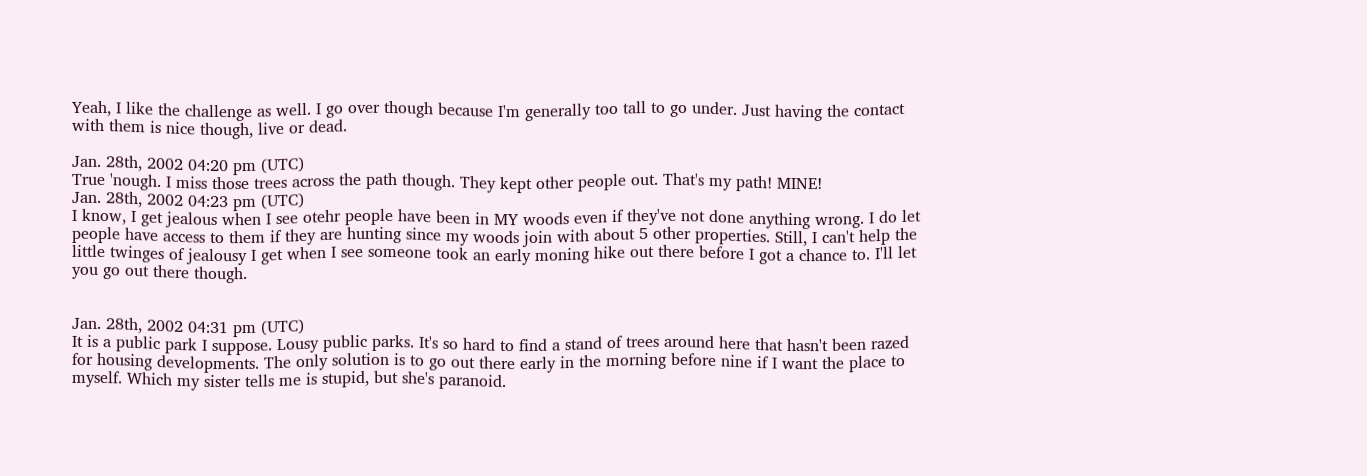Yeah, I like the challenge as well. I go over though because I'm generally too tall to go under. Just having the contact with them is nice though, live or dead.

Jan. 28th, 2002 04:20 pm (UTC)
True 'nough. I miss those trees across the path though. They kept other people out. That's my path! MINE!
Jan. 28th, 2002 04:23 pm (UTC)
I know, I get jealous when I see otehr people have been in MY woods even if they've not done anything wrong. I do let people have access to them if they are hunting since my woods join with about 5 other properties. Still, I can't help the little twinges of jealousy I get when I see someone took an early moning hike out there before I got a chance to. I'll let you go out there though.


Jan. 28th, 2002 04:31 pm (UTC)
It is a public park I suppose. Lousy public parks. It's so hard to find a stand of trees around here that hasn't been razed for housing developments. The only solution is to go out there early in the morning before nine if I want the place to myself. Which my sister tells me is stupid, but she's paranoid.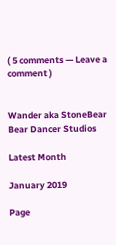( 5 comments — Leave a comment )


Wander aka StoneBear
Bear Dancer Studios

Latest Month

January 2019

Page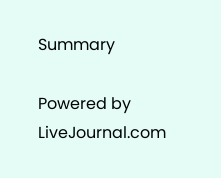Summary

Powered by LiveJournal.com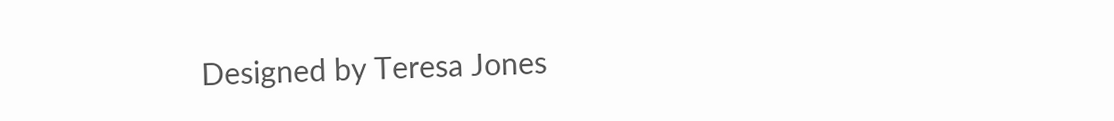Designed by Teresa Jones